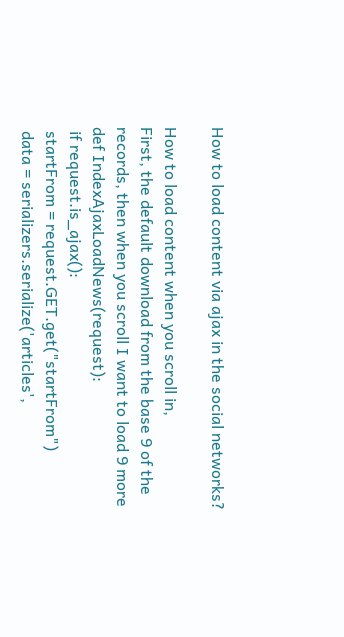How to load content via ajax in the social networks?

How to load content when you scroll in,
First, the default download from the base 9 of the records, then when you scroll I want to load 9 more
def IndexAjaxLoadNews(request):
 if request.is_ajax():
 startFrom = request.GET.get("startFrom")
 data = serializers.serialize('articles',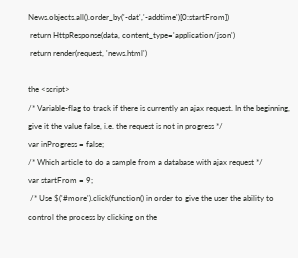News.objects.all().order_by('-dat','-addtime')[0:startFrom])
 return HttpResponse(data, content_type='application/json')
 return render(request, 'news.html')

the <script>
/* Variable-flag to track if there is currently an ajax request. In the beginning, give it the value false, i.e. the request is not in progress */
var inProgress = false;
/* Which article to do a sample from a database with ajax request */
var startFrom = 9;
 /* Use $('#more').click(function() in order to give the user the ability to control the process by clicking on the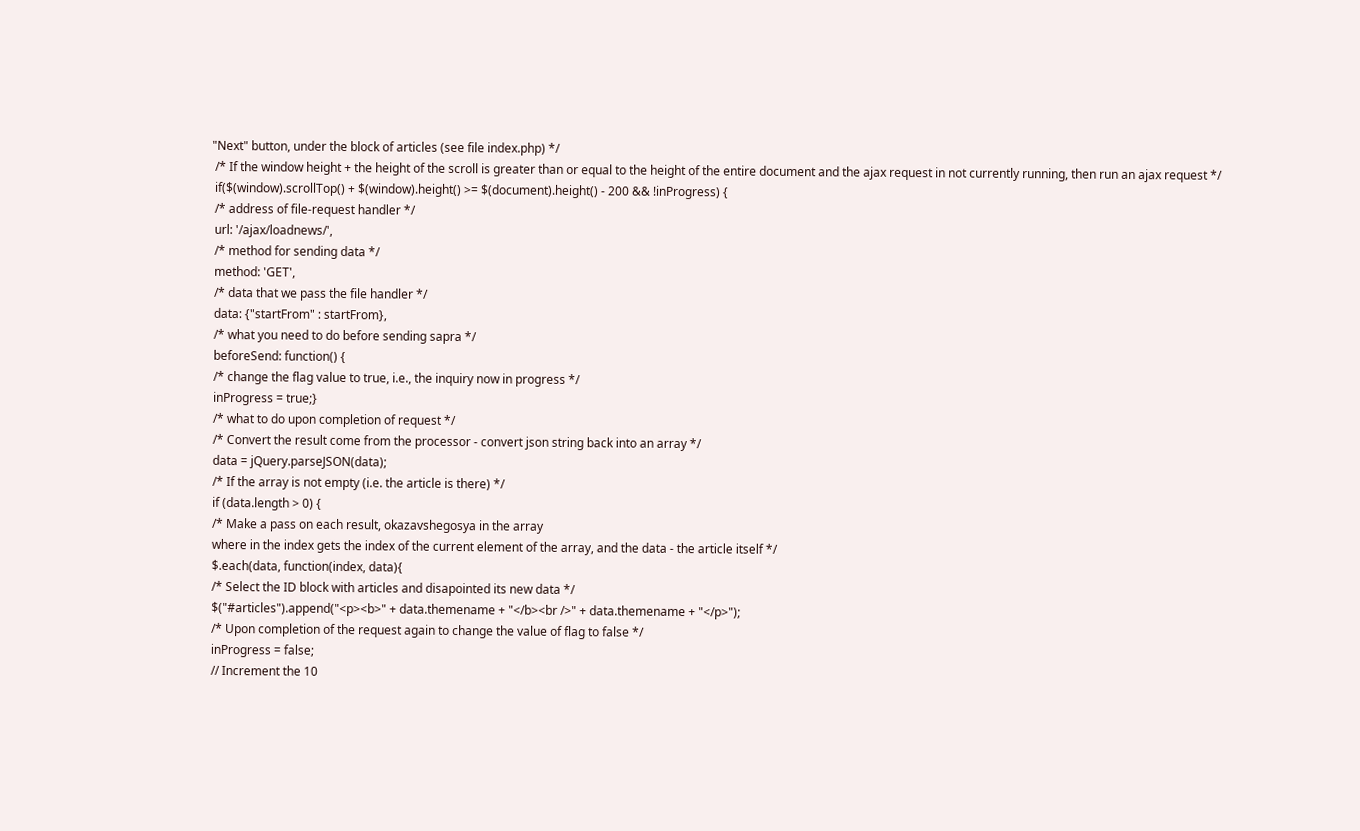"Next" button, under the block of articles (see file index.php) */
 /* If the window height + the height of the scroll is greater than or equal to the height of the entire document and the ajax request in not currently running, then run an ajax request */
 if($(window).scrollTop() + $(window).height() >= $(document).height() - 200 && !inProgress) {
 /* address of file-request handler */
 url: '/ajax/loadnews/',
 /* method for sending data */
 method: 'GET',
 /* data that we pass the file handler */
 data: {"startFrom" : startFrom},
 /* what you need to do before sending sapra */
 beforeSend: function() {
 /* change the flag value to true, i.e., the inquiry now in progress */
 inProgress = true;}
 /* what to do upon completion of request */
 /* Convert the result come from the processor - convert json string back into an array */
 data = jQuery.parseJSON(data);
 /* If the array is not empty (i.e. the article is there) */
 if (data.length > 0) {
 /* Make a pass on each result, okazavshegosya in the array
 where in the index gets the index of the current element of the array, and the data - the article itself */
 $.each(data, function(index, data){
 /* Select the ID block with articles and disapointed its new data */
 $("#articles").append("<p><b>" + data.themename + "</b><br />" + data.themename + "</p>");
 /* Upon completion of the request again to change the value of flag to false */
 inProgress = false;
 // Increment the 10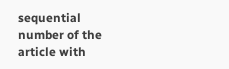sequential number of the article with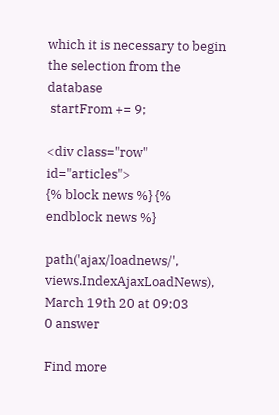which it is necessary to begin the selection from the database
 startFrom += 9;

<div class="row" id="articles">
{% block news %} {% endblock news %}

path('ajax/loadnews/', views.IndexAjaxLoadNews),
March 19th 20 at 09:03
0 answer

Find more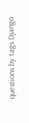questions by tags Django